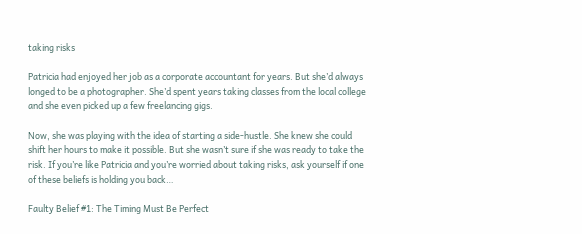taking risks

Patricia had enjoyed her job as a corporate accountant for years. But she’d always longed to be a photographer. She’d spent years taking classes from the local college and she even picked up a few freelancing gigs.

Now, she was playing with the idea of starting a side-hustle. She knew she could shift her hours to make it possible. But she wasn’t sure if she was ready to take the risk. If you’re like Patricia and you’re worried about taking risks, ask yourself if one of these beliefs is holding you back…

Faulty Belief #1: The Timing Must Be Perfect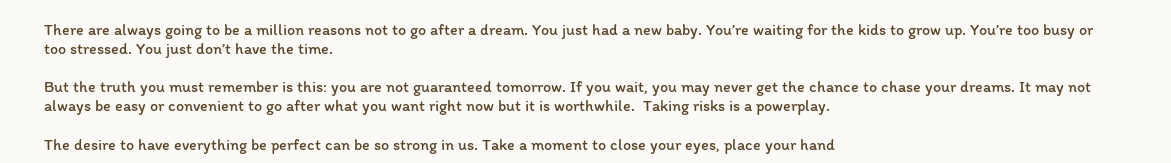There are always going to be a million reasons not to go after a dream. You just had a new baby. You’re waiting for the kids to grow up. You’re too busy or too stressed. You just don’t have the time.

But the truth you must remember is this: you are not guaranteed tomorrow. If you wait, you may never get the chance to chase your dreams. It may not always be easy or convenient to go after what you want right now but it is worthwhile.  Taking risks is a powerplay.

The desire to have everything be perfect can be so strong in us. Take a moment to close your eyes, place your hand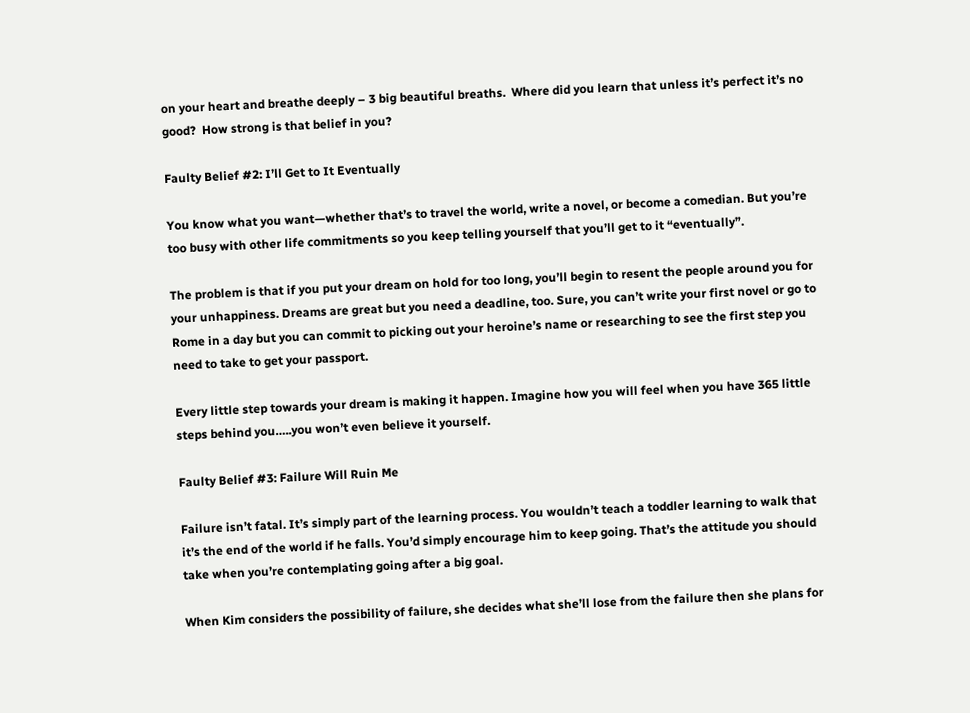on your heart and breathe deeply – 3 big beautiful breaths.  Where did you learn that unless it’s perfect it’s no good?  How strong is that belief in you?

Faulty Belief #2: I’ll Get to It Eventually

You know what you want—whether that’s to travel the world, write a novel, or become a comedian. But you’re too busy with other life commitments so you keep telling yourself that you’ll get to it “eventually”.

The problem is that if you put your dream on hold for too long, you’ll begin to resent the people around you for your unhappiness. Dreams are great but you need a deadline, too. Sure, you can’t write your first novel or go to Rome in a day but you can commit to picking out your heroine’s name or researching to see the first step you need to take to get your passport.

Every little step towards your dream is making it happen. Imagine how you will feel when you have 365 little steps behind you…..you won’t even believe it yourself.

Faulty Belief #3: Failure Will Ruin Me

Failure isn’t fatal. It’s simply part of the learning process. You wouldn’t teach a toddler learning to walk that it’s the end of the world if he falls. You’d simply encourage him to keep going. That’s the attitude you should take when you’re contemplating going after a big goal.

When Kim considers the possibility of failure, she decides what she’ll lose from the failure then she plans for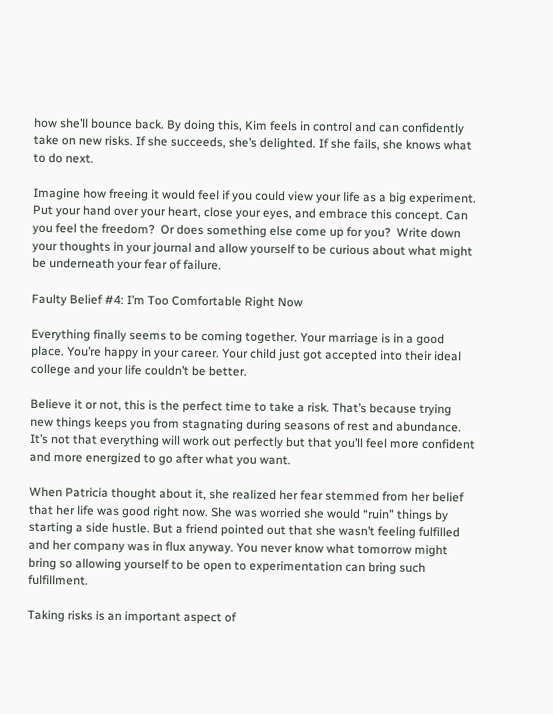how she’ll bounce back. By doing this, Kim feels in control and can confidently take on new risks. If she succeeds, she’s delighted. If she fails, she knows what to do next.

Imagine how freeing it would feel if you could view your life as a big experiment. Put your hand over your heart, close your eyes, and embrace this concept. Can you feel the freedom?  Or does something else come up for you?  Write down your thoughts in your journal and allow yourself to be curious about what might be underneath your fear of failure.

Faulty Belief #4: I’m Too Comfortable Right Now

Everything finally seems to be coming together. Your marriage is in a good place. You’re happy in your career. Your child just got accepted into their ideal college and your life couldn’t be better.

Believe it or not, this is the perfect time to take a risk. That’s because trying new things keeps you from stagnating during seasons of rest and abundance. It’s not that everything will work out perfectly but that you’ll feel more confident and more energized to go after what you want.

When Patricia thought about it, she realized her fear stemmed from her belief that her life was good right now. She was worried she would “ruin” things by starting a side hustle. But a friend pointed out that she wasn’t feeling fulfilled and her company was in flux anyway. You never know what tomorrow might bring so allowing yourself to be open to experimentation can bring such fulfillment.

Taking risks is an important aspect of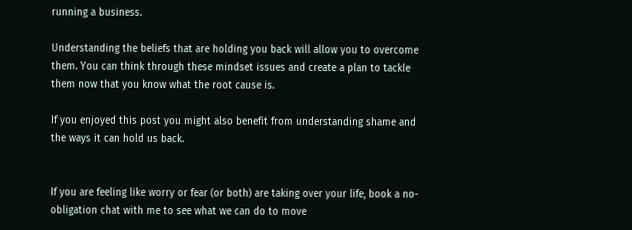running a business.

Understanding the beliefs that are holding you back will allow you to overcome them. You can think through these mindset issues and create a plan to tackle them now that you know what the root cause is.

If you enjoyed this post you might also benefit from understanding shame and the ways it can hold us back.


If you are feeling like worry or fear (or both) are taking over your life, book a no-obligation chat with me to see what we can do to move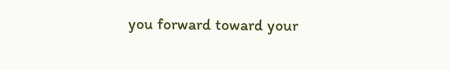you forward toward your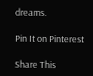dreams.

Pin It on Pinterest

Share This